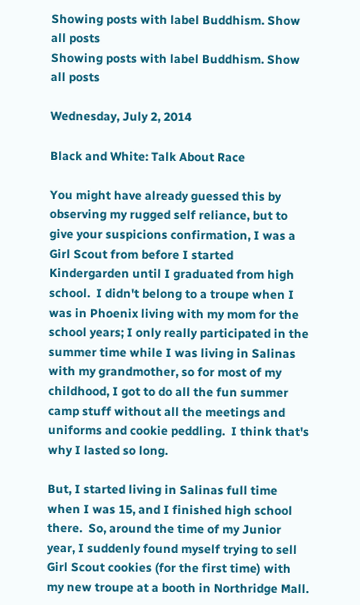Showing posts with label Buddhism. Show all posts
Showing posts with label Buddhism. Show all posts

Wednesday, July 2, 2014

Black and White: Talk About Race

You might have already guessed this by observing my rugged self reliance, but to give your suspicions confirmation, I was a Girl Scout from before I started Kindergarden until I graduated from high school.  I didn't belong to a troupe when I was in Phoenix living with my mom for the school years; I only really participated in the summer time while I was living in Salinas with my grandmother, so for most of my childhood, I got to do all the fun summer camp stuff without all the meetings and uniforms and cookie peddling.  I think that's why I lasted so long.

But, I started living in Salinas full time when I was 15, and I finished high school there.  So, around the time of my Junior year, I suddenly found myself trying to sell Girl Scout cookies (for the first time) with my new troupe at a booth in Northridge Mall.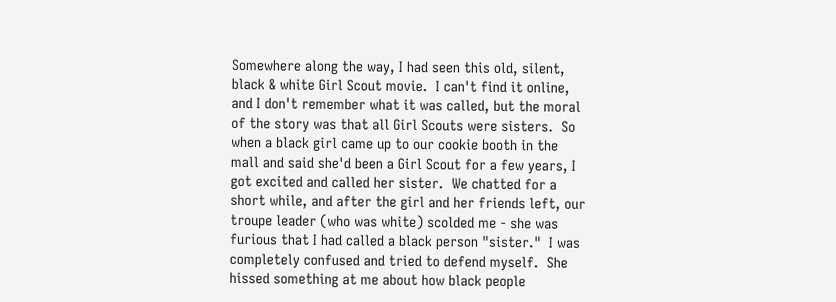Somewhere along the way, I had seen this old, silent, black & white Girl Scout movie.  I can't find it online, and I don't remember what it was called, but the moral of the story was that all Girl Scouts were sisters.  So when a black girl came up to our cookie booth in the mall and said she'd been a Girl Scout for a few years, I got excited and called her sister.  We chatted for a short while, and after the girl and her friends left, our troupe leader (who was white) scolded me - she was furious that I had called a black person "sister."  I was completely confused and tried to defend myself.  She hissed something at me about how black people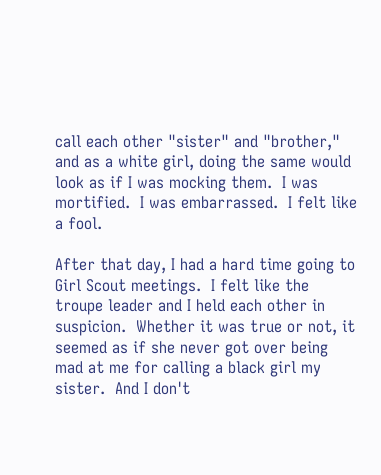call each other "sister" and "brother," and as a white girl, doing the same would look as if I was mocking them.  I was mortified.  I was embarrassed.  I felt like a fool.

After that day, I had a hard time going to Girl Scout meetings.  I felt like the troupe leader and I held each other in suspicion.  Whether it was true or not, it seemed as if she never got over being mad at me for calling a black girl my sister.  And I don't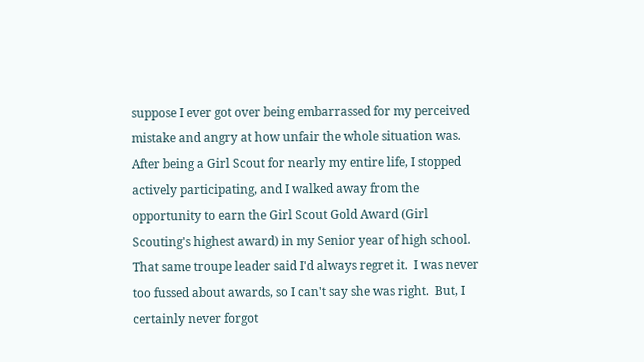suppose I ever got over being embarrassed for my perceived mistake and angry at how unfair the whole situation was.  After being a Girl Scout for nearly my entire life, I stopped actively participating, and I walked away from the opportunity to earn the Girl Scout Gold Award (Girl Scouting's highest award) in my Senior year of high school.  That same troupe leader said I'd always regret it.  I was never too fussed about awards, so I can't say she was right.  But, I certainly never forgot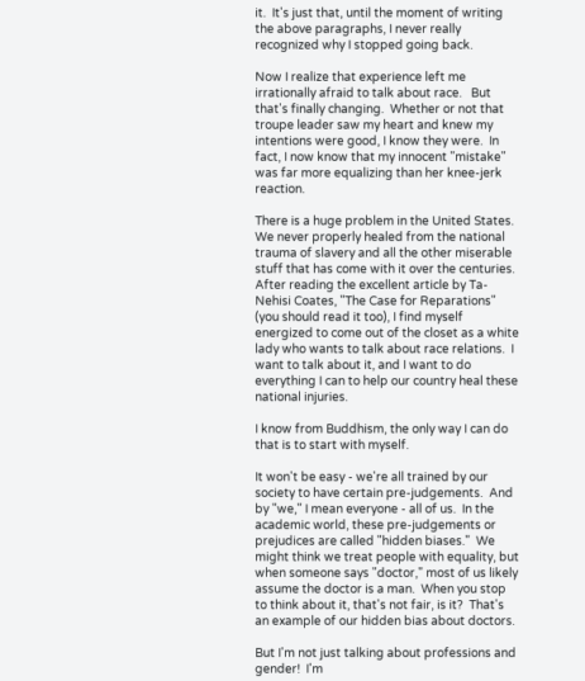it.  It's just that, until the moment of writing the above paragraphs, I never really recognized why I stopped going back.

Now I realize that experience left me irrationally afraid to talk about race.   But that's finally changing.  Whether or not that troupe leader saw my heart and knew my intentions were good, I know they were.  In fact, I now know that my innocent "mistake" was far more equalizing than her knee-jerk reaction.

There is a huge problem in the United States.  We never properly healed from the national trauma of slavery and all the other miserable stuff that has come with it over the centuries.  After reading the excellent article by Ta-Nehisi Coates, "The Case for Reparations" (you should read it too), I find myself energized to come out of the closet as a white lady who wants to talk about race relations.  I want to talk about it, and I want to do everything I can to help our country heal these national injuries.

I know from Buddhism, the only way I can do that is to start with myself.

It won't be easy - we're all trained by our society to have certain pre-judgements.  And by "we," I mean everyone - all of us.  In the academic world, these pre-judgements or prejudices are called "hidden biases."  We might think we treat people with equality, but when someone says "doctor," most of us likely assume the doctor is a man.  When you stop to think about it, that's not fair, is it?  That's an example of our hidden bias about doctors.

But I'm not just talking about professions and gender!  I'm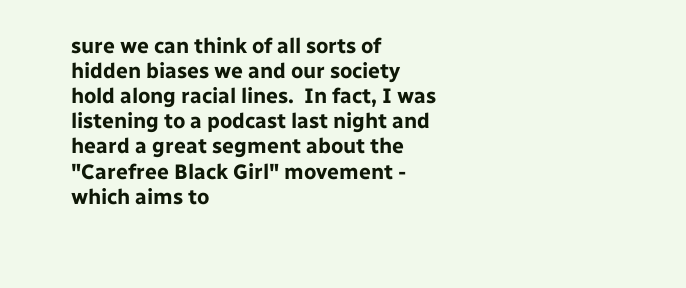sure we can think of all sorts of hidden biases we and our society hold along racial lines.  In fact, I was listening to a podcast last night and heard a great segment about the "Carefree Black Girl" movement - which aims to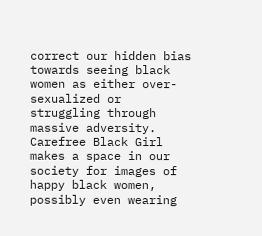correct our hidden bias towards seeing black women as either over-sexualized or struggling through massive adversity.  Carefree Black Girl makes a space in our society for images of happy black women, possibly even wearing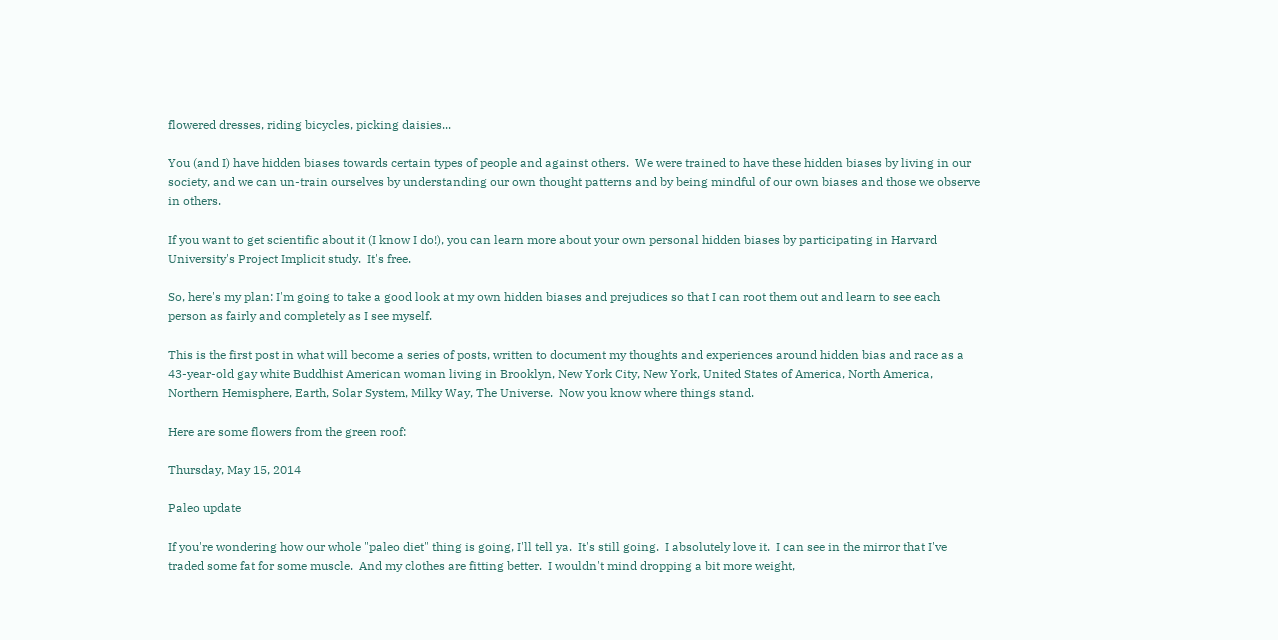flowered dresses, riding bicycles, picking daisies...

You (and I) have hidden biases towards certain types of people and against others.  We were trained to have these hidden biases by living in our society, and we can un-train ourselves by understanding our own thought patterns and by being mindful of our own biases and those we observe in others.

If you want to get scientific about it (I know I do!), you can learn more about your own personal hidden biases by participating in Harvard University's Project Implicit study.  It's free.

So, here's my plan: I'm going to take a good look at my own hidden biases and prejudices so that I can root them out and learn to see each person as fairly and completely as I see myself.

This is the first post in what will become a series of posts, written to document my thoughts and experiences around hidden bias and race as a 43-year-old gay white Buddhist American woman living in Brooklyn, New York City, New York, United States of America, North America, Northern Hemisphere, Earth, Solar System, Milky Way, The Universe.  Now you know where things stand.

Here are some flowers from the green roof:

Thursday, May 15, 2014

Paleo update

If you're wondering how our whole "paleo diet" thing is going, I'll tell ya.  It's still going.  I absolutely love it.  I can see in the mirror that I've traded some fat for some muscle.  And my clothes are fitting better.  I wouldn't mind dropping a bit more weight,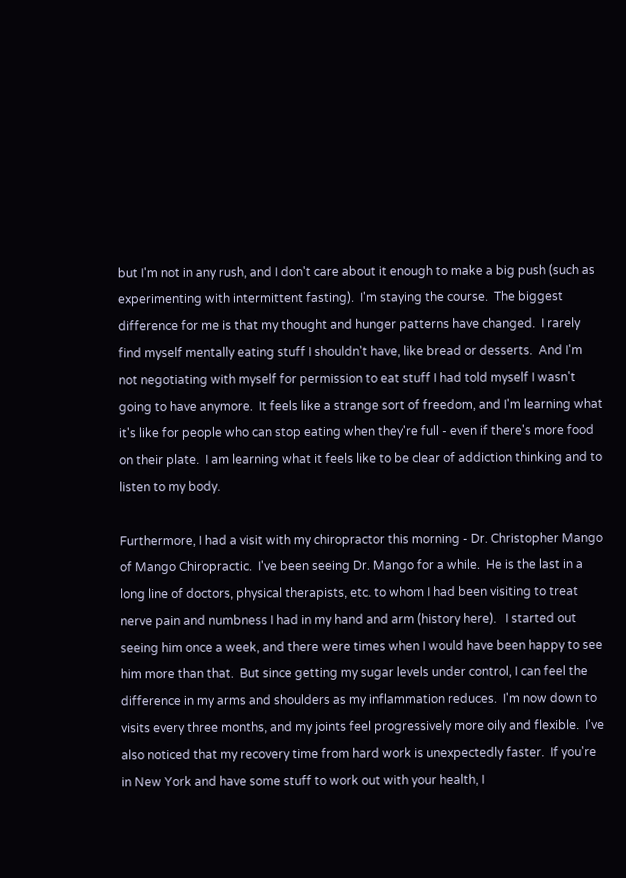but I'm not in any rush, and I don't care about it enough to make a big push (such as experimenting with intermittent fasting).  I'm staying the course.  The biggest difference for me is that my thought and hunger patterns have changed.  I rarely find myself mentally eating stuff I shouldn't have, like bread or desserts.  And I'm not negotiating with myself for permission to eat stuff I had told myself I wasn't going to have anymore.  It feels like a strange sort of freedom, and I'm learning what it's like for people who can stop eating when they're full - even if there's more food on their plate.  I am learning what it feels like to be clear of addiction thinking and to listen to my body.

Furthermore, I had a visit with my chiropractor this morning - Dr. Christopher Mango of Mango Chiropractic.  I've been seeing Dr. Mango for a while.  He is the last in a long line of doctors, physical therapists, etc. to whom I had been visiting to treat nerve pain and numbness I had in my hand and arm (history here).   I started out seeing him once a week, and there were times when I would have been happy to see him more than that.  But since getting my sugar levels under control, I can feel the difference in my arms and shoulders as my inflammation reduces.  I'm now down to visits every three months, and my joints feel progressively more oily and flexible.  I've also noticed that my recovery time from hard work is unexpectedly faster.  If you're in New York and have some stuff to work out with your health, I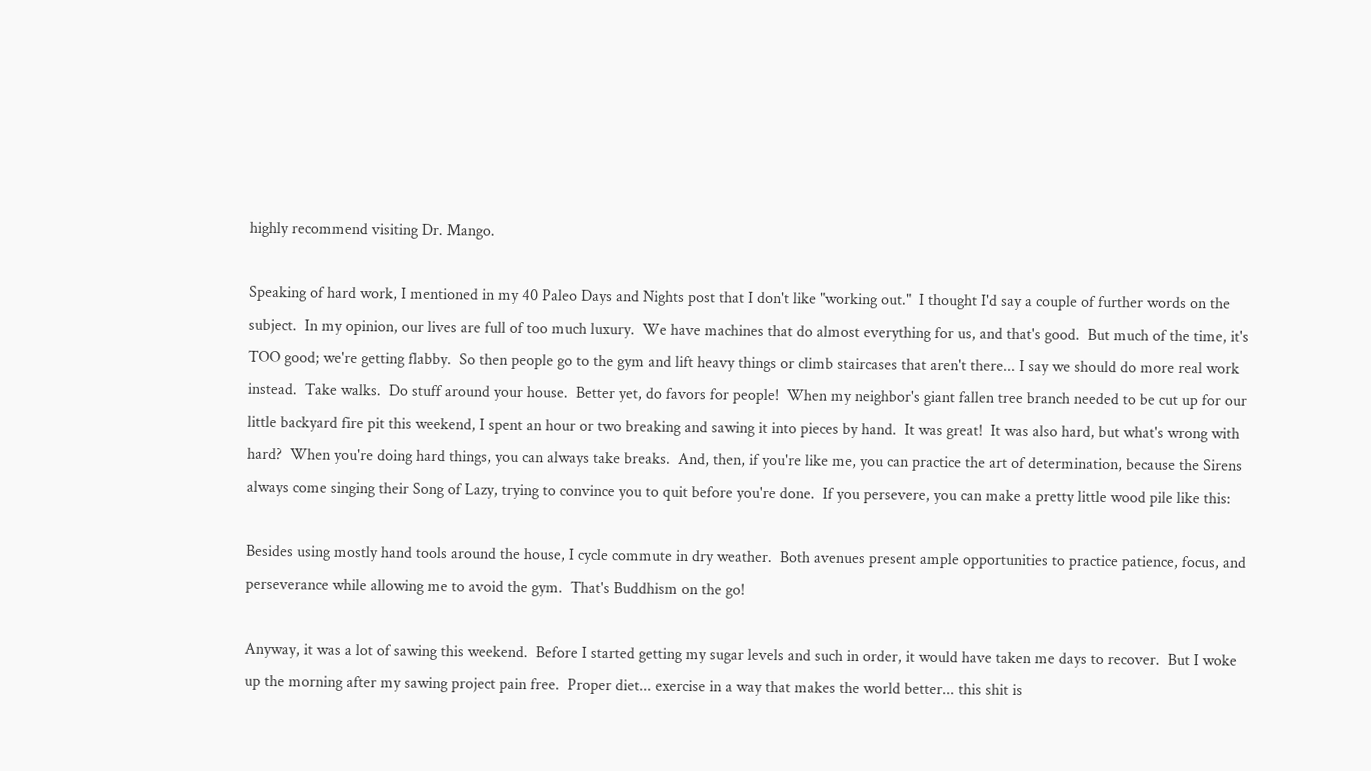highly recommend visiting Dr. Mango.

Speaking of hard work, I mentioned in my 40 Paleo Days and Nights post that I don't like "working out."  I thought I'd say a couple of further words on the subject.  In my opinion, our lives are full of too much luxury.  We have machines that do almost everything for us, and that's good.  But much of the time, it's TOO good; we're getting flabby.  So then people go to the gym and lift heavy things or climb staircases that aren't there... I say we should do more real work instead.  Take walks.  Do stuff around your house.  Better yet, do favors for people!  When my neighbor's giant fallen tree branch needed to be cut up for our little backyard fire pit this weekend, I spent an hour or two breaking and sawing it into pieces by hand.  It was great!  It was also hard, but what's wrong with hard?  When you're doing hard things, you can always take breaks.  And, then, if you're like me, you can practice the art of determination, because the Sirens always come singing their Song of Lazy, trying to convince you to quit before you're done.  If you persevere, you can make a pretty little wood pile like this:

Besides using mostly hand tools around the house, I cycle commute in dry weather.  Both avenues present ample opportunities to practice patience, focus, and perseverance while allowing me to avoid the gym.  That's Buddhism on the go!

Anyway, it was a lot of sawing this weekend.  Before I started getting my sugar levels and such in order, it would have taken me days to recover.  But I woke up the morning after my sawing project pain free.  Proper diet... exercise in a way that makes the world better... this shit is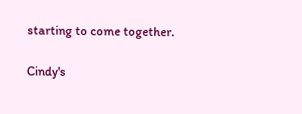starting to come together.

Cindy's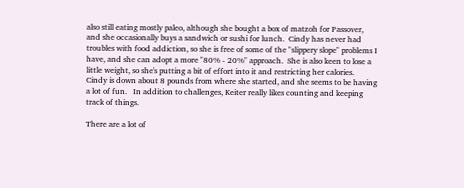also still eating mostly paleo, although she bought a box of matzoh for Passover, and she occasionally buys a sandwich or sushi for lunch.  Cindy has never had troubles with food addiction, so she is free of some of the "slippery slope" problems I have, and she can adopt a more "80% - 20%" approach.  She is also keen to lose a little weight, so she's putting a bit of effort into it and restricting her calories.  Cindy is down about 8 pounds from where she started, and she seems to be having a lot of fun.   In addition to challenges, Keiter really likes counting and keeping track of things.

There are a lot of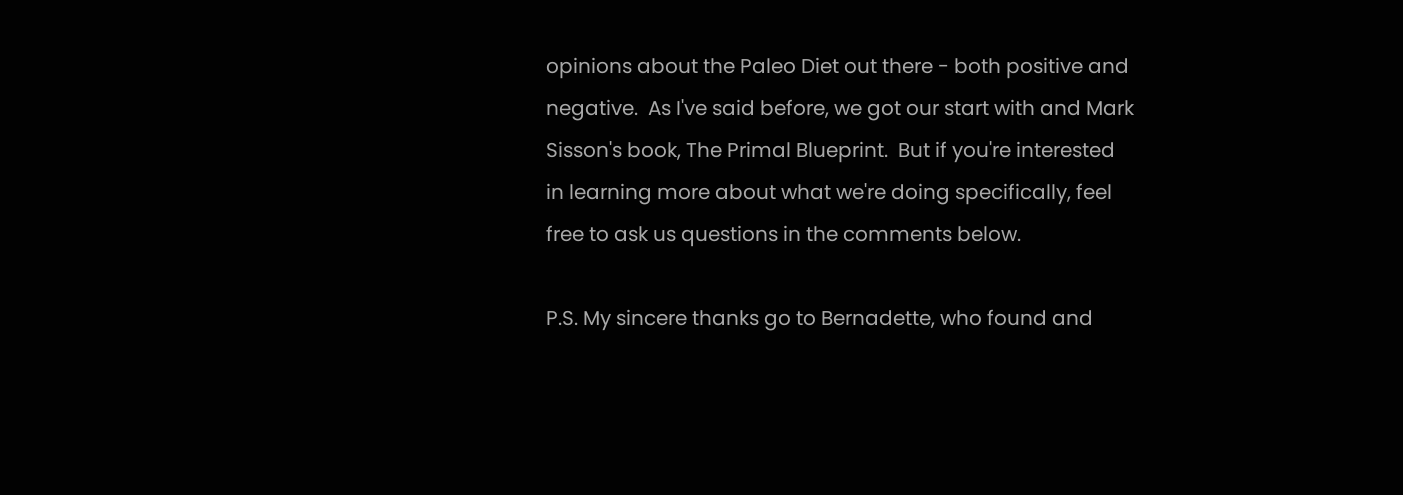opinions about the Paleo Diet out there - both positive and negative.  As I've said before, we got our start with and Mark Sisson's book, The Primal Blueprint.  But if you're interested in learning more about what we're doing specifically, feel free to ask us questions in the comments below.

P.S. My sincere thanks go to Bernadette, who found and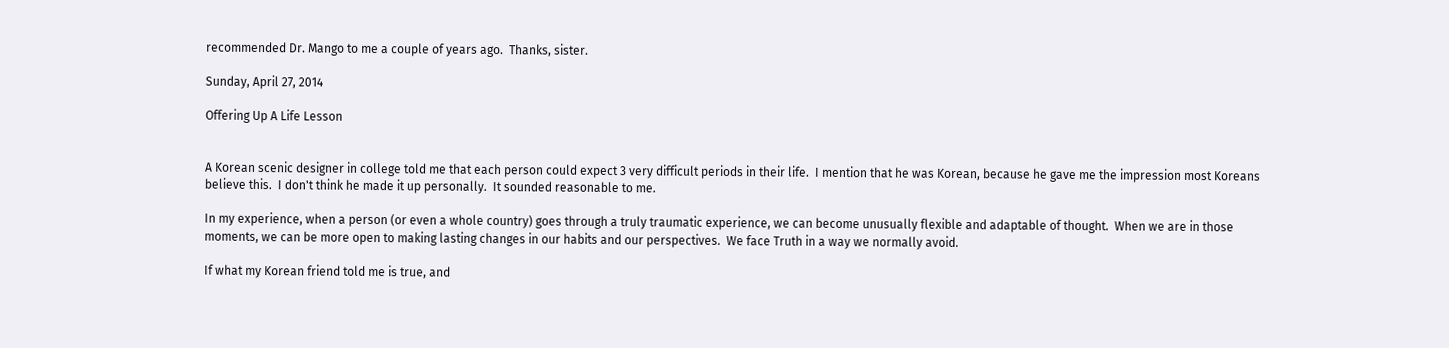recommended Dr. Mango to me a couple of years ago.  Thanks, sister.

Sunday, April 27, 2014

Offering Up A Life Lesson


A Korean scenic designer in college told me that each person could expect 3 very difficult periods in their life.  I mention that he was Korean, because he gave me the impression most Koreans believe this.  I don't think he made it up personally.  It sounded reasonable to me.

In my experience, when a person (or even a whole country) goes through a truly traumatic experience, we can become unusually flexible and adaptable of thought.  When we are in those moments, we can be more open to making lasting changes in our habits and our perspectives.  We face Truth in a way we normally avoid.

If what my Korean friend told me is true, and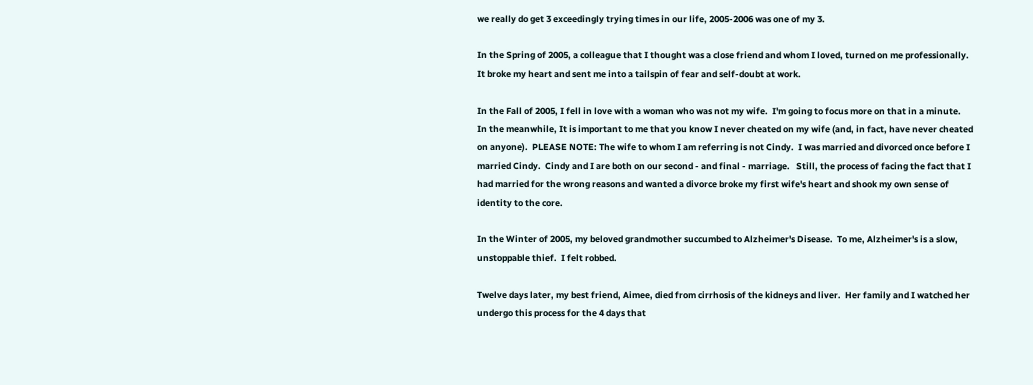we really do get 3 exceedingly trying times in our life, 2005-2006 was one of my 3.

In the Spring of 2005, a colleague that I thought was a close friend and whom I loved, turned on me professionally.  It broke my heart and sent me into a tailspin of fear and self-doubt at work.

In the Fall of 2005, I fell in love with a woman who was not my wife.  I'm going to focus more on that in a minute.  In the meanwhile, It is important to me that you know I never cheated on my wife (and, in fact, have never cheated on anyone).  PLEASE NOTE: The wife to whom I am referring is not Cindy.  I was married and divorced once before I married Cindy.  Cindy and I are both on our second - and final - marriage.   Still, the process of facing the fact that I had married for the wrong reasons and wanted a divorce broke my first wife's heart and shook my own sense of identity to the core.

In the Winter of 2005, my beloved grandmother succumbed to Alzheimer's Disease.  To me, Alzheimer's is a slow, unstoppable thief.  I felt robbed.

Twelve days later, my best friend, Aimee, died from cirrhosis of the kidneys and liver.  Her family and I watched her undergo this process for the 4 days that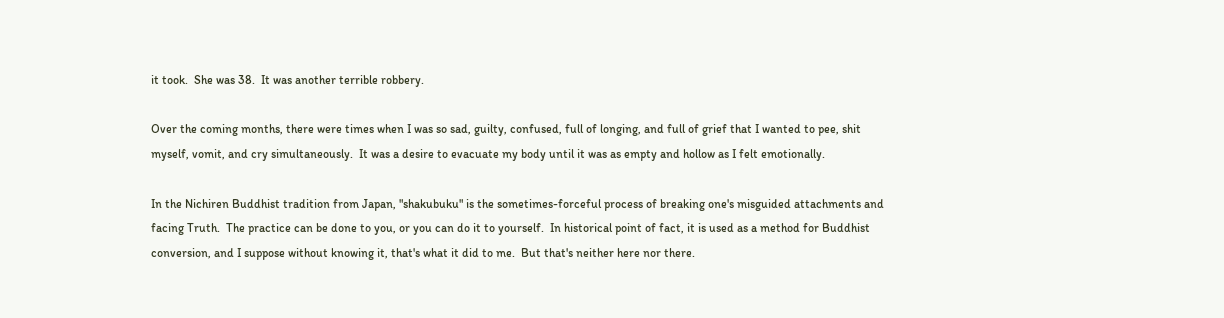it took.  She was 38.  It was another terrible robbery.

Over the coming months, there were times when I was so sad, guilty, confused, full of longing, and full of grief that I wanted to pee, shit myself, vomit, and cry simultaneously.  It was a desire to evacuate my body until it was as empty and hollow as I felt emotionally.

In the Nichiren Buddhist tradition from Japan, "shakubuku" is the sometimes-forceful process of breaking one's misguided attachments and facing Truth.  The practice can be done to you, or you can do it to yourself.  In historical point of fact, it is used as a method for Buddhist conversion, and I suppose without knowing it, that's what it did to me.  But that's neither here nor there.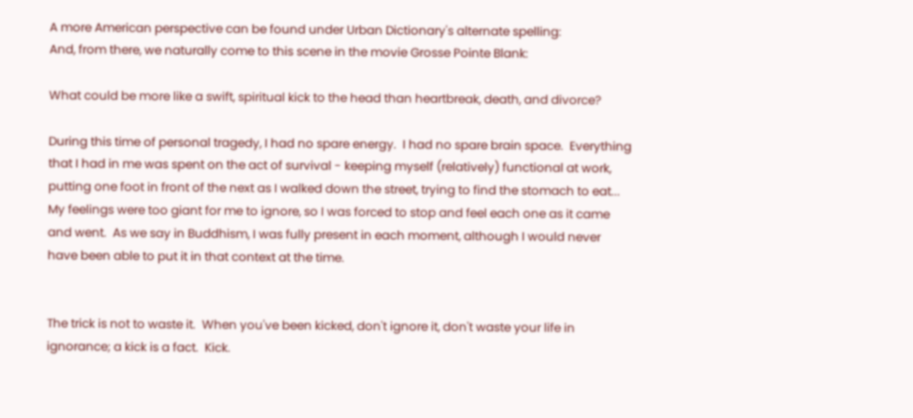A more American perspective can be found under Urban Dictionary's alternate spelling:
And, from there, we naturally come to this scene in the movie Grosse Pointe Blank:

What could be more like a swift, spiritual kick to the head than heartbreak, death, and divorce?

During this time of personal tragedy, I had no spare energy.  I had no spare brain space.  Everything that I had in me was spent on the act of survival - keeping myself (relatively) functional at work, putting one foot in front of the next as I walked down the street, trying to find the stomach to eat...  My feelings were too giant for me to ignore, so I was forced to stop and feel each one as it came and went.  As we say in Buddhism, I was fully present in each moment, although I would never have been able to put it in that context at the time.


The trick is not to waste it.  When you've been kicked, don't ignore it, don't waste your life in ignorance; a kick is a fact.  Kick.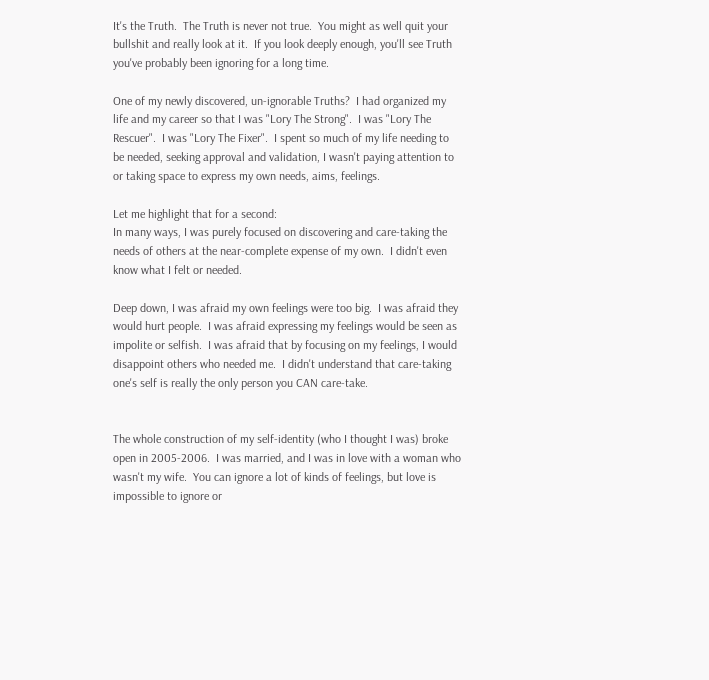It's the Truth.  The Truth is never not true.  You might as well quit your bullshit and really look at it.  If you look deeply enough, you'll see Truth you've probably been ignoring for a long time.

One of my newly discovered, un-ignorable Truths?  I had organized my life and my career so that I was "Lory The Strong".  I was "Lory The Rescuer".  I was "Lory The Fixer".  I spent so much of my life needing to be needed, seeking approval and validation, I wasn't paying attention to or taking space to express my own needs, aims, feelings.

Let me highlight that for a second:
In many ways, I was purely focused on discovering and care-taking the needs of others at the near-complete expense of my own.  I didn't even know what I felt or needed.

Deep down, I was afraid my own feelings were too big.  I was afraid they would hurt people.  I was afraid expressing my feelings would be seen as impolite or selfish.  I was afraid that by focusing on my feelings, I would disappoint others who needed me.  I didn't understand that care-taking one's self is really the only person you CAN care-take.


The whole construction of my self-identity (who I thought I was) broke open in 2005-2006.  I was married, and I was in love with a woman who wasn't my wife.  You can ignore a lot of kinds of feelings, but love is impossible to ignore or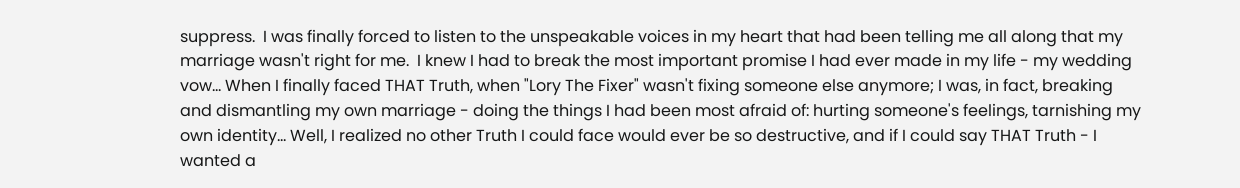suppress.  I was finally forced to listen to the unspeakable voices in my heart that had been telling me all along that my marriage wasn't right for me.  I knew I had to break the most important promise I had ever made in my life - my wedding vow... When I finally faced THAT Truth, when "Lory The Fixer" wasn't fixing someone else anymore; I was, in fact, breaking and dismantling my own marriage - doing the things I had been most afraid of: hurting someone's feelings, tarnishing my own identity... Well, I realized no other Truth I could face would ever be so destructive, and if I could say THAT Truth - I wanted a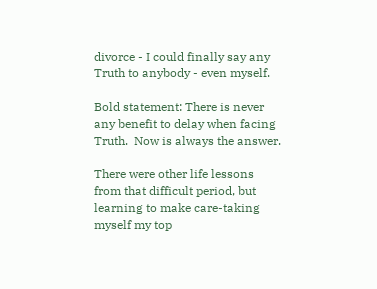divorce - I could finally say any Truth to anybody - even myself.

Bold statement: There is never any benefit to delay when facing Truth.  Now is always the answer.

There were other life lessons from that difficult period, but learning to make care-taking myself my top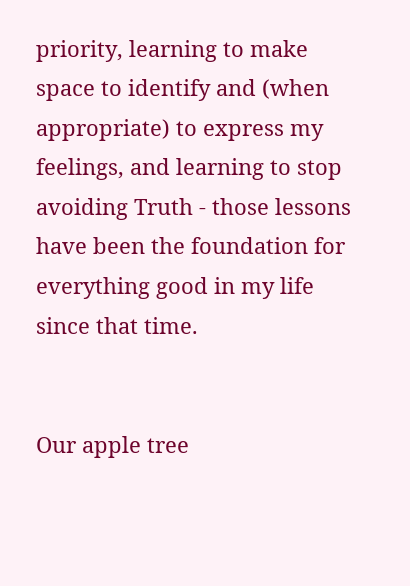priority, learning to make space to identify and (when appropriate) to express my feelings, and learning to stop avoiding Truth - those lessons have been the foundation for everything good in my life since that time.


Our apple tree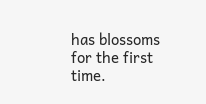has blossoms for the first time.